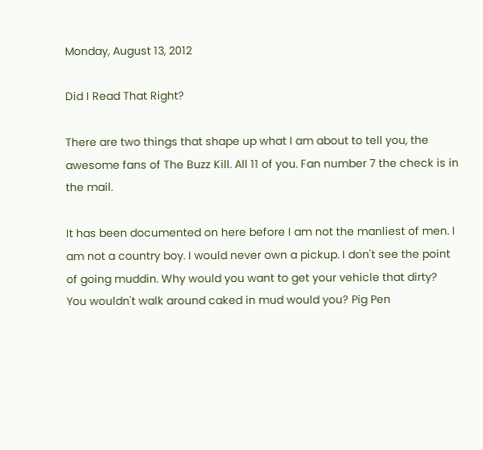Monday, August 13, 2012

Did I Read That Right?

There are two things that shape up what I am about to tell you, the awesome fans of The Buzz Kill. All 11 of you. Fan number 7 the check is in the mail.

It has been documented on here before I am not the manliest of men. I am not a country boy. I would never own a pickup. I don't see the point of going muddin. Why would you want to get your vehicle that dirty? You wouldn't walk around caked in mud would you? Pig Pen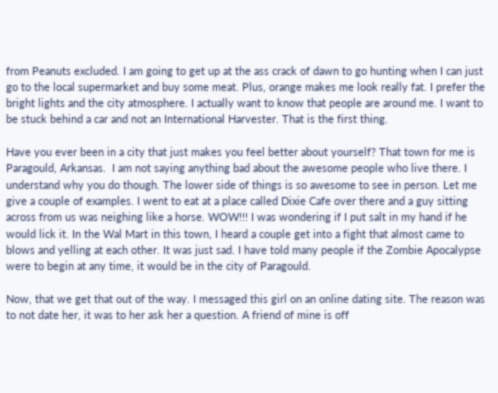from Peanuts excluded. I am going to get up at the ass crack of dawn to go hunting when I can just go to the local supermarket and buy some meat. Plus, orange makes me look really fat. I prefer the bright lights and the city atmosphere. I actually want to know that people are around me. I want to be stuck behind a car and not an International Harvester. That is the first thing.

Have you ever been in a city that just makes you feel better about yourself? That town for me is Paragould, Arkansas.  I am not saying anything bad about the awesome people who live there. I understand why you do though. The lower side of things is so awesome to see in person. Let me give a couple of examples. I went to eat at a place called Dixie Cafe over there and a guy sitting across from us was neighing like a horse. WOW!!! I was wondering if I put salt in my hand if he would lick it. In the Wal Mart in this town, I heard a couple get into a fight that almost came to blows and yelling at each other. It was just sad. I have told many people if the Zombie Apocalypse were to begin at any time, it would be in the city of Paragould.

Now, that we get that out of the way. I messaged this girl on an online dating site. The reason was to not date her, it was to her ask her a question. A friend of mine is off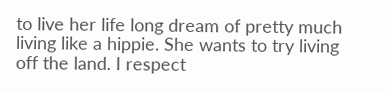to live her life long dream of pretty much living like a hippie. She wants to try living off the land. I respect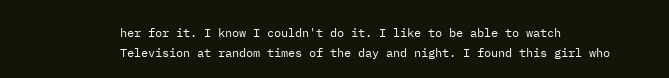her for it. I know I couldn't do it. I like to be able to watch Television at random times of the day and night. I found this girl who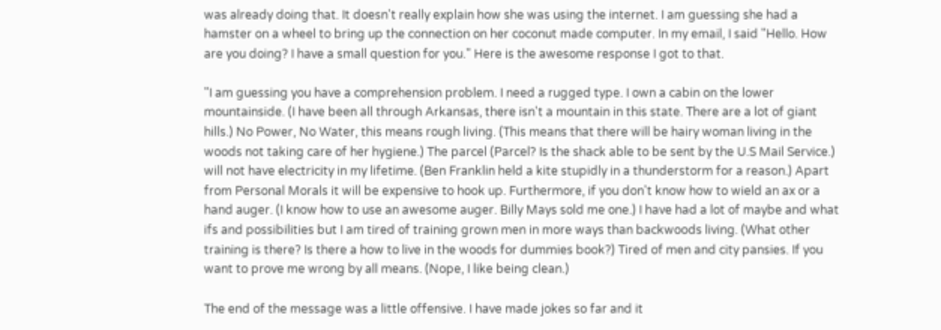was already doing that. It doesn't really explain how she was using the internet. I am guessing she had a hamster on a wheel to bring up the connection on her coconut made computer. In my email, I said "Hello. How are you doing? I have a small question for you." Here is the awesome response I got to that.

"I am guessing you have a comprehension problem. I need a rugged type. I own a cabin on the lower mountainside. (I have been all through Arkansas, there isn't a mountain in this state. There are a lot of giant hills.) No Power, No Water, this means rough living. (This means that there will be hairy woman living in the woods not taking care of her hygiene.) The parcel (Parcel? Is the shack able to be sent by the U.S Mail Service.) will not have electricity in my lifetime. (Ben Franklin held a kite stupidly in a thunderstorm for a reason.) Apart from Personal Morals it will be expensive to hook up. Furthermore, if you don't know how to wield an ax or a hand auger. (I know how to use an awesome auger. Billy Mays sold me one.) I have had a lot of maybe and what ifs and possibilities but I am tired of training grown men in more ways than backwoods living. (What other training is there? Is there a how to live in the woods for dummies book?) Tired of men and city pansies. If you want to prove me wrong by all means. (Nope, I like being clean.)

The end of the message was a little offensive. I have made jokes so far and it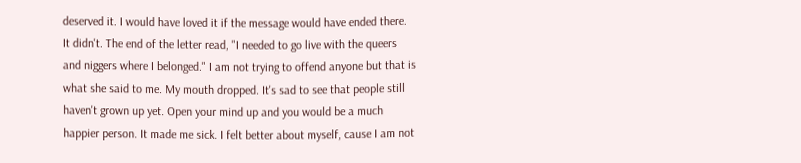deserved it. I would have loved it if the message would have ended there. It didn't. The end of the letter read, "I needed to go live with the queers and niggers where I belonged." I am not trying to offend anyone but that is what she said to me. My mouth dropped. It's sad to see that people still haven't grown up yet. Open your mind up and you would be a much happier person. It made me sick. I felt better about myself, cause I am not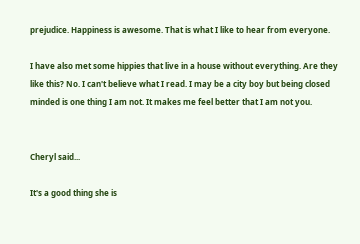prejudice. Happiness is awesome. That is what I like to hear from everyone.

I have also met some hippies that live in a house without everything. Are they like this? No. I can't believe what I read. I may be a city boy but being closed minded is one thing I am not. It makes me feel better that I am not you.


Cheryl said...

It's a good thing she is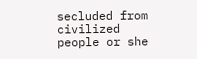secluded from civilized people or she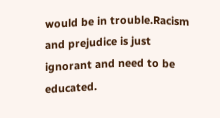would be in trouble.Racism and prejudice is just ignorant and need to be educated.